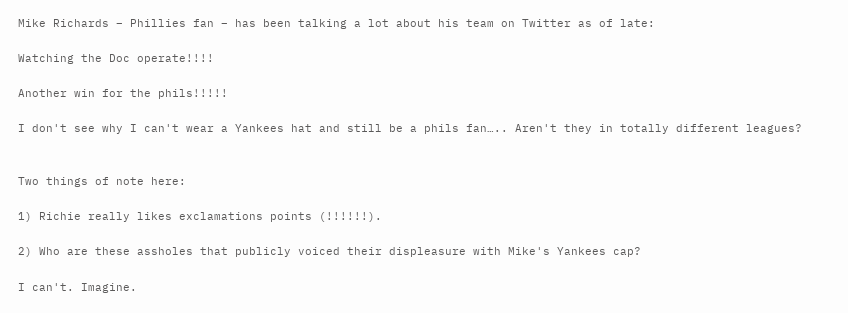Mike Richards – Phillies fan – has been talking a lot about his team on Twitter as of late:

Watching the Doc operate!!!!

Another win for the phils!!!!!

I don't see why I can't wear a Yankees hat and still be a phils fan….. Aren't they in totally different leagues?


Two things of note here:

1) Richie really likes exclamations points (!!!!!!).

2) Who are these assholes that publicly voiced their displeasure with Mike's Yankees cap?

I can't. Imagine.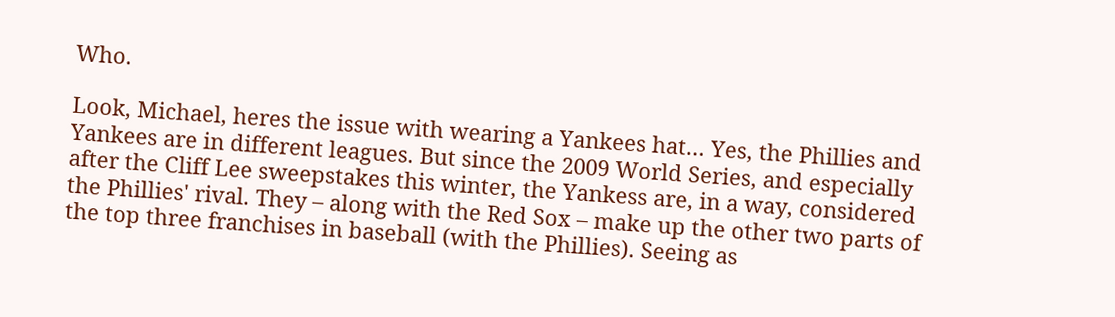Who.

Look, Michael, heres the issue with wearing a Yankees hat… Yes, the Phillies and Yankees are in different leagues. But since the 2009 World Series, and especially after the Cliff Lee sweepstakes this winter, the Yankess are, in a way, considered the Phillies' rival. They – along with the Red Sox – make up the other two parts of the top three franchises in baseball (with the Phillies). Seeing as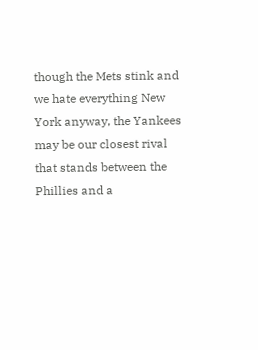though the Mets stink and we hate everything New York anyway, the Yankees may be our closest rival that stands between the Phillies and a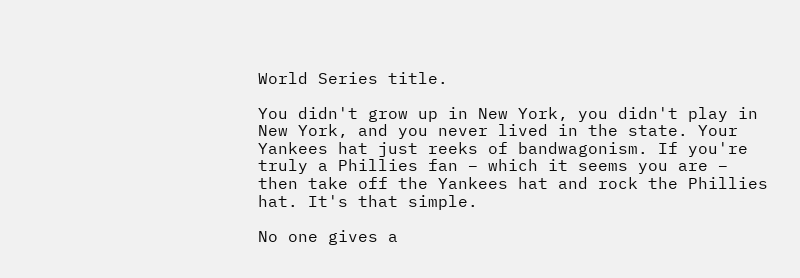World Series title.

You didn't grow up in New York, you didn't play in New York, and you never lived in the state. Your Yankees hat just reeks of bandwagonism. If you're truly a Phillies fan – which it seems you are – then take off the Yankees hat and rock the Phillies hat. It's that simple.

No one gives a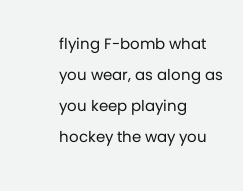flying F-bomb what you wear, as along as you keep playing hockey the way you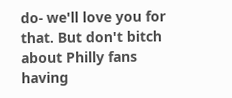do- we'll love you for that. But don't bitch about Philly fans having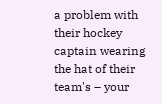a problem with their hockey captain wearing the hat of their team's – your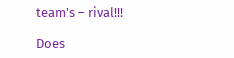team's – rival!!!

Does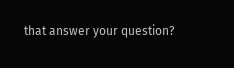that answer your question?